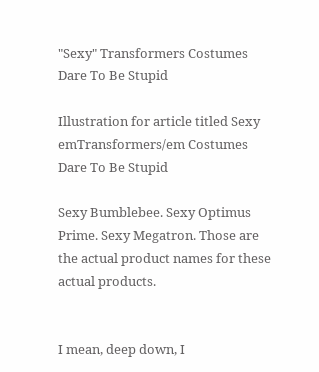"Sexy" Transformers Costumes Dare To Be Stupid

Illustration for article titled Sexy emTransformers/em Costumes Dare To Be Stupid

Sexy Bumblebee. Sexy Optimus Prime. Sexy Megatron. Those are the actual product names for these actual products.


I mean, deep down, I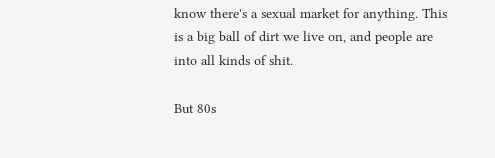know there's a sexual market for anything. This is a big ball of dirt we live on, and people are into all kinds of shit.

But 80s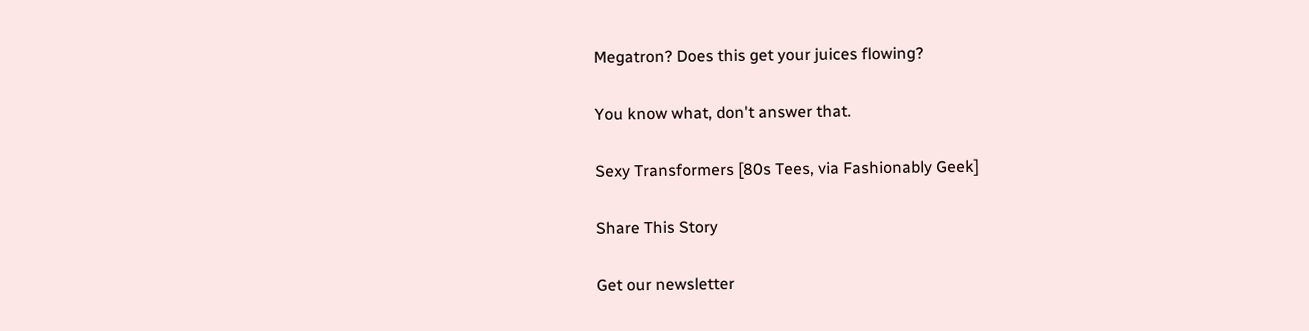Megatron? Does this get your juices flowing?

You know what, don't answer that.

Sexy Transformers [80s Tees, via Fashionably Geek]

Share This Story

Get our newsletter